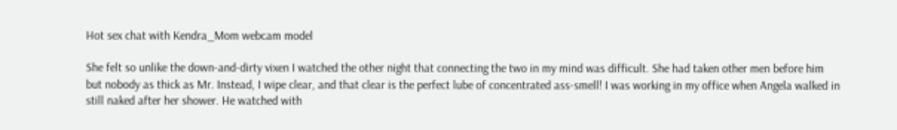Hot sex chat with Kendra_Mom webcam model

She felt so unlike the down-and-dirty vixen I watched the other night that connecting the two in my mind was difficult. She had taken other men before him but nobody as thick as Mr. Instead, I wipe clear, and that clear is the perfect lube of concentrated ass-smell! I was working in my office when Angela walked in still naked after her shower. He watched with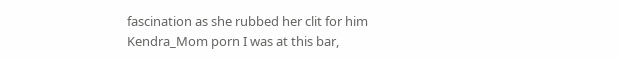fascination as she rubbed her clit for him Kendra_Mom porn I was at this bar,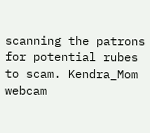scanning the patrons for potential rubes to scam. Kendra_Mom webcam